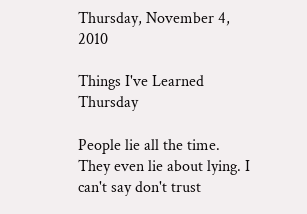Thursday, November 4, 2010

Things I've Learned Thursday

People lie all the time. They even lie about lying. I can't say don't trust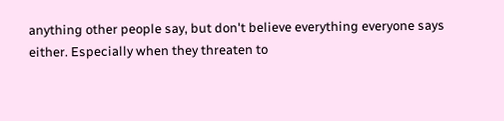anything other people say, but don't believe everything everyone says either. Especially when they threaten to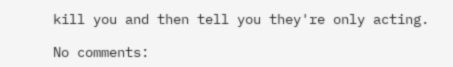kill you and then tell you they're only acting.

No comments: